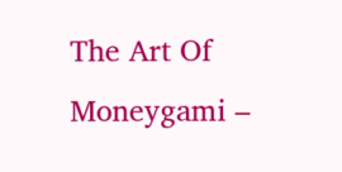The Art Of Moneygami –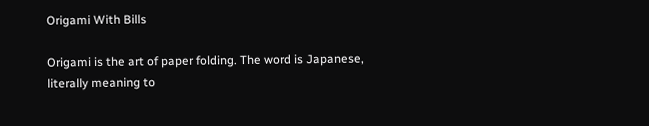Origami With Bills

Origami is the art of paper folding. The word is Japanese, literally meaning to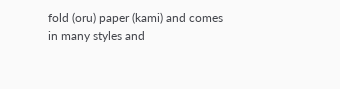fold (oru) paper (kami) and comes in many styles and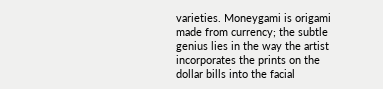varieties. Moneygami is origami made from currency; the subtle genius lies in the way the artist incorporates the prints on the dollar bills into the facial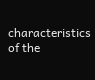characteristics of the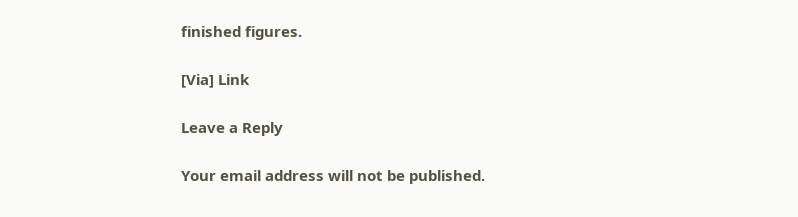finished figures.

[Via] Link

Leave a Reply

Your email address will not be published.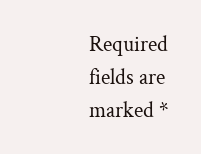Required fields are marked *